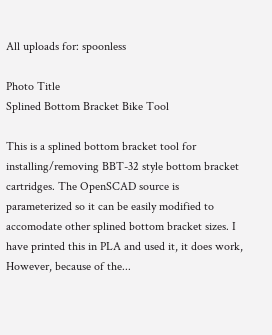All uploads for: spoonless

Photo Title
Splined Bottom Bracket Bike Tool

This is a splined bottom bracket tool for installing/removing BBT-32 style bottom bracket cartridges. The OpenSCAD source is parameterized so it can be easily modified to accomodate other splined bottom bracket sizes. I have printed this in PLA and used it, it does work, However, because of the...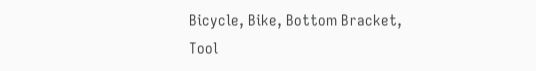Bicycle, Bike, Bottom Bracket, Tool